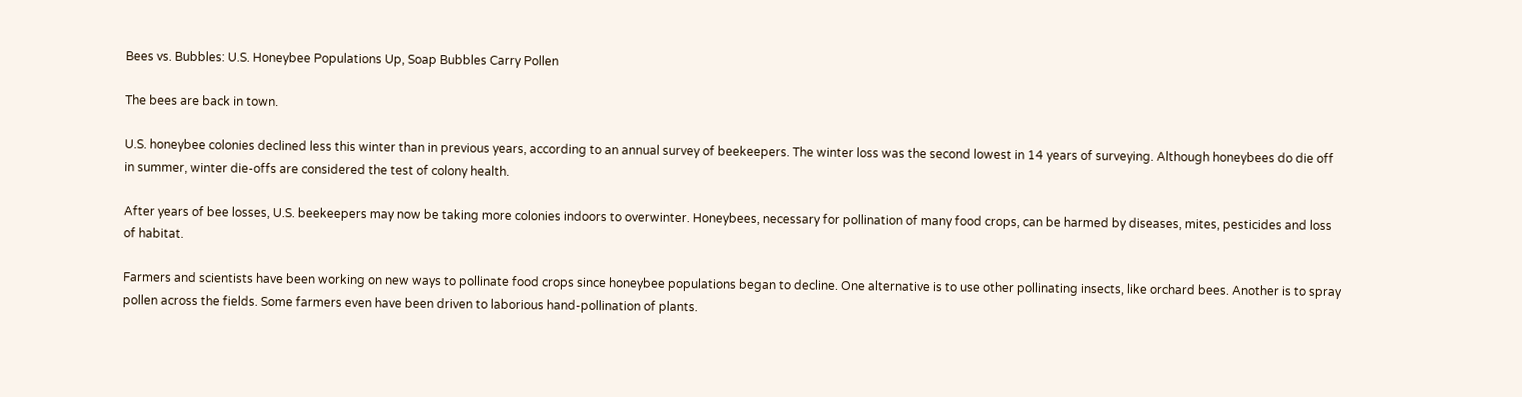Bees vs. Bubbles: U.S. Honeybee Populations Up, Soap Bubbles Carry Pollen

The bees are back in town.

U.S. honeybee colonies declined less this winter than in previous years, according to an annual survey of beekeepers. The winter loss was the second lowest in 14 years of surveying. Although honeybees do die off in summer, winter die-offs are considered the test of colony health.

After years of bee losses, U.S. beekeepers may now be taking more colonies indoors to overwinter. Honeybees, necessary for pollination of many food crops, can be harmed by diseases, mites, pesticides and loss of habitat.

Farmers and scientists have been working on new ways to pollinate food crops since honeybee populations began to decline. One alternative is to use other pollinating insects, like orchard bees. Another is to spray pollen across the fields. Some farmers even have been driven to laborious hand-pollination of plants.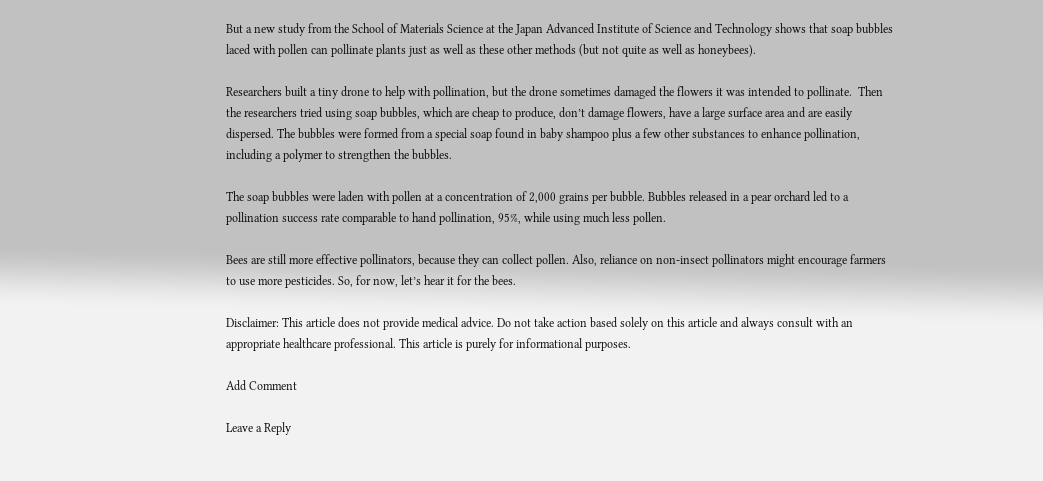But a new study from the School of Materials Science at the Japan Advanced Institute of Science and Technology shows that soap bubbles laced with pollen can pollinate plants just as well as these other methods (but not quite as well as honeybees).

Researchers built a tiny drone to help with pollination, but the drone sometimes damaged the flowers it was intended to pollinate.  Then the researchers tried using soap bubbles, which are cheap to produce, don’t damage flowers, have a large surface area and are easily dispersed. The bubbles were formed from a special soap found in baby shampoo plus a few other substances to enhance pollination, including a polymer to strengthen the bubbles.

The soap bubbles were laden with pollen at a concentration of 2,000 grains per bubble. Bubbles released in a pear orchard led to a pollination success rate comparable to hand pollination, 95%, while using much less pollen.

Bees are still more effective pollinators, because they can collect pollen. Also, reliance on non-insect pollinators might encourage farmers to use more pesticides. So, for now, let’s hear it for the bees.

Disclaimer: This article does not provide medical advice. Do not take action based solely on this article and always consult with an appropriate healthcare professional. This article is purely for informational purposes.

Add Comment

Leave a Reply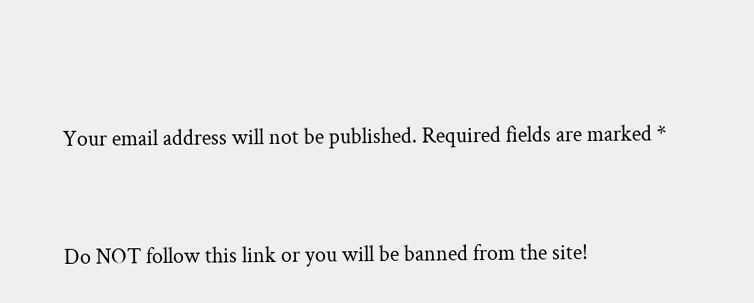Your email address will not be published. Required fields are marked *


Do NOT follow this link or you will be banned from the site!